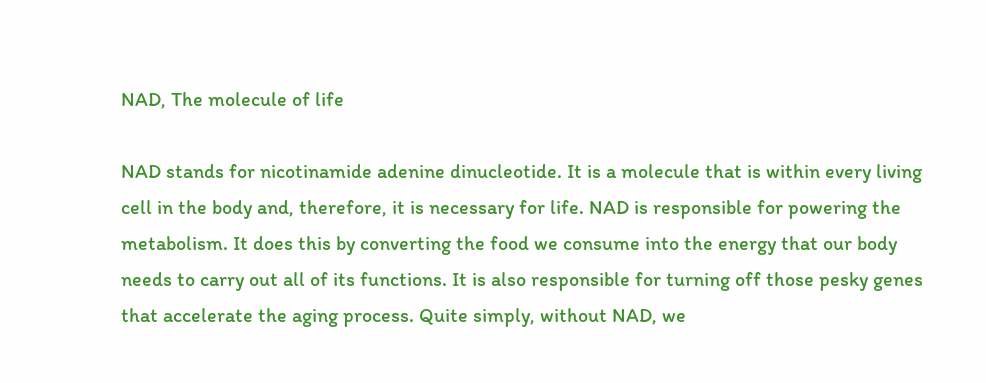NAD, The molecule of life

NAD stands for nicotinamide adenine dinucleotide. It is a molecule that is within every living cell in the body and, therefore, it is necessary for life. NAD is responsible for powering the metabolism. It does this by converting the food we consume into the energy that our body needs to carry out all of its functions. It is also responsible for turning off those pesky genes that accelerate the aging process. Quite simply, without NAD, we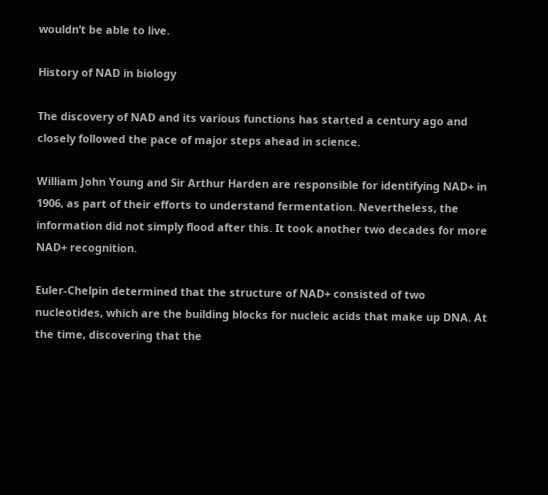wouldn’t be able to live.

History of NAD in biology

The discovery of NAD and its various functions has started a century ago and closely followed the pace of major steps ahead in science.

William John Young and Sir Arthur Harden are responsible for identifying NAD+ in 1906, as part of their efforts to understand fermentation. Nevertheless, the information did not simply flood after this. It took another two decades for more NAD+ recognition.

Euler-Chelpin determined that the structure of NAD+ consisted of two nucleotides, which are the building blocks for nucleic acids that make up DNA. At the time, discovering that the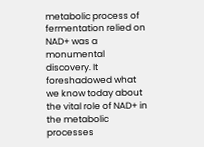metabolic process of fermentation relied on NAD+ was a monumental discovery. It foreshadowed what we know today about the vital role of NAD+ in the metabolic processes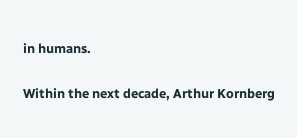in humans.

Within the next decade, Arthur Kornberg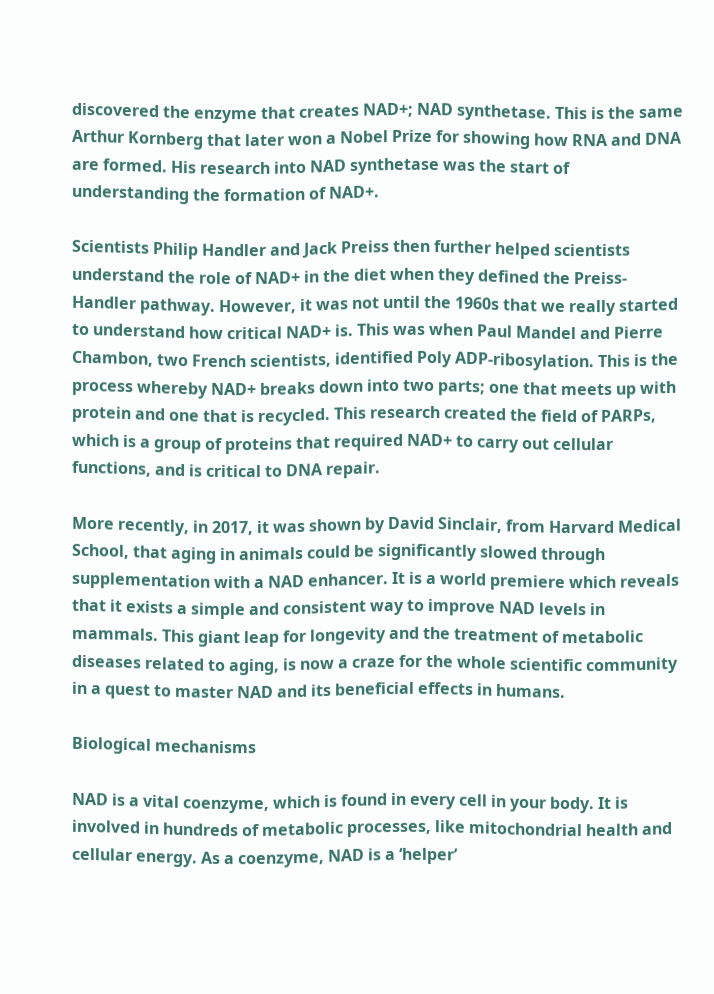discovered the enzyme that creates NAD+; NAD synthetase. This is the same Arthur Kornberg that later won a Nobel Prize for showing how RNA and DNA are formed. His research into NAD synthetase was the start of understanding the formation of NAD+.

Scientists Philip Handler and Jack Preiss then further helped scientists understand the role of NAD+ in the diet when they defined the Preiss-Handler pathway. However, it was not until the 1960s that we really started to understand how critical NAD+ is. This was when Paul Mandel and Pierre Chambon, two French scientists, identified Poly ADP-ribosylation. This is the process whereby NAD+ breaks down into two parts; one that meets up with protein and one that is recycled. This research created the field of PARPs, which is a group of proteins that required NAD+ to carry out cellular functions, and is critical to DNA repair.

More recently, in 2017, it was shown by David Sinclair, from Harvard Medical School, that aging in animals could be significantly slowed through supplementation with a NAD enhancer. It is a world premiere which reveals that it exists a simple and consistent way to improve NAD levels in mammals. This giant leap for longevity and the treatment of metabolic diseases related to aging, is now a craze for the whole scientific community in a quest to master NAD and its beneficial effects in humans.

Biological mechanisms

NAD is a vital coenzyme, which is found in every cell in your body. It is involved in hundreds of metabolic processes, like mitochondrial health and cellular energy. As a coenzyme, NAD is a ‘helper’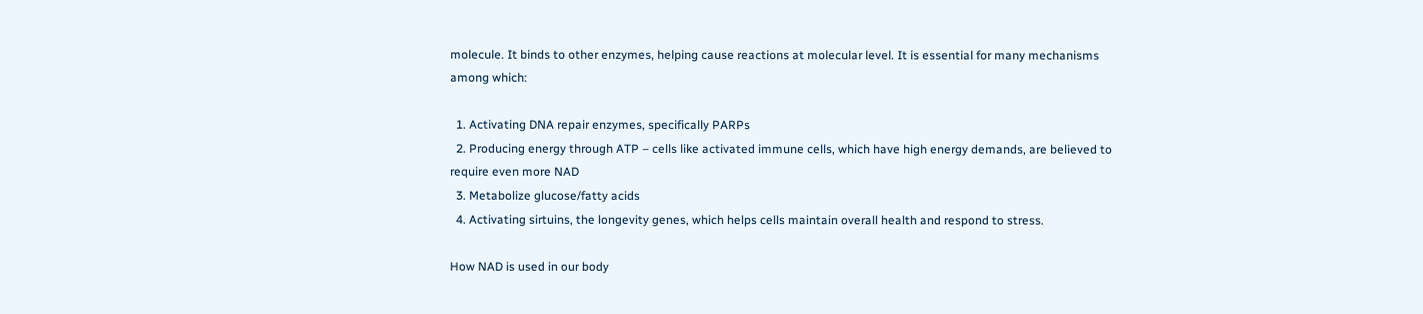molecule. It binds to other enzymes, helping cause reactions at molecular level. It is essential for many mechanisms among which:

  1. Activating DNA repair enzymes, specifically PARPs
  2. Producing energy through ATP – cells like activated immune cells, which have high energy demands, are believed to require even more NAD
  3. Metabolize glucose/fatty acids
  4. Activating sirtuins, the longevity genes, which helps cells maintain overall health and respond to stress.

How NAD is used in our body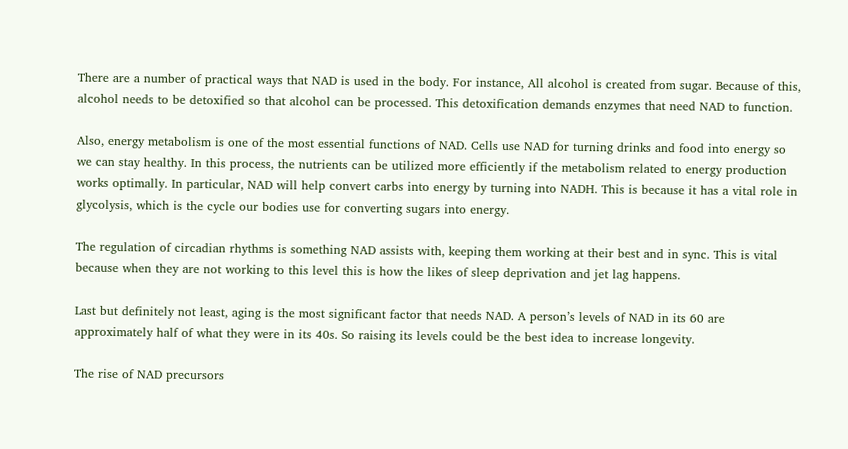There are a number of practical ways that NAD is used in the body. For instance, All alcohol is created from sugar. Because of this, alcohol needs to be detoxified so that alcohol can be processed. This detoxification demands enzymes that need NAD to function.

Also, energy metabolism is one of the most essential functions of NAD. Cells use NAD for turning drinks and food into energy so we can stay healthy. In this process, the nutrients can be utilized more efficiently if the metabolism related to energy production works optimally. In particular, NAD will help convert carbs into energy by turning into NADH. This is because it has a vital role in glycolysis, which is the cycle our bodies use for converting sugars into energy.

The regulation of circadian rhythms is something NAD assists with, keeping them working at their best and in sync. This is vital because when they are not working to this level this is how the likes of sleep deprivation and jet lag happens.

Last but definitely not least, aging is the most significant factor that needs NAD. A person’s levels of NAD in its 60 are approximately half of what they were in its 40s. So raising its levels could be the best idea to increase longevity.

The rise of NAD precursors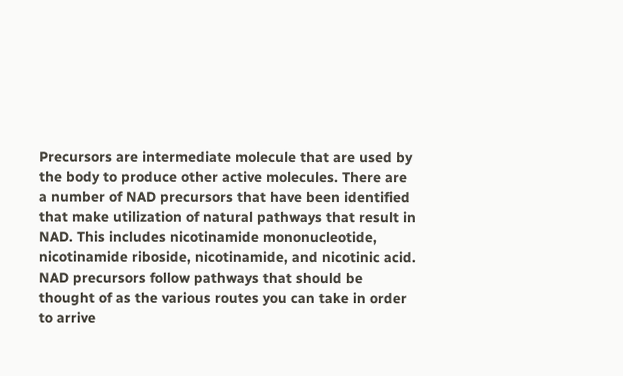Precursors are intermediate molecule that are used by the body to produce other active molecules. There are a number of NAD precursors that have been identified that make utilization of natural pathways that result in NAD. This includes nicotinamide mononucleotide, nicotinamide riboside, nicotinamide, and nicotinic acid. NAD precursors follow pathways that should be thought of as the various routes you can take in order to arrive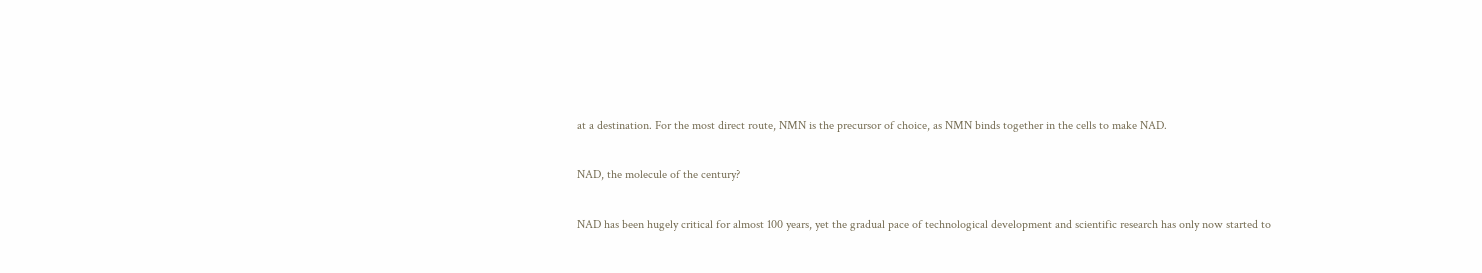at a destination. For the most direct route, NMN is the precursor of choice, as NMN binds together in the cells to make NAD.

NAD, the molecule of the century?

NAD has been hugely critical for almost 100 years, yet the gradual pace of technological development and scientific research has only now started to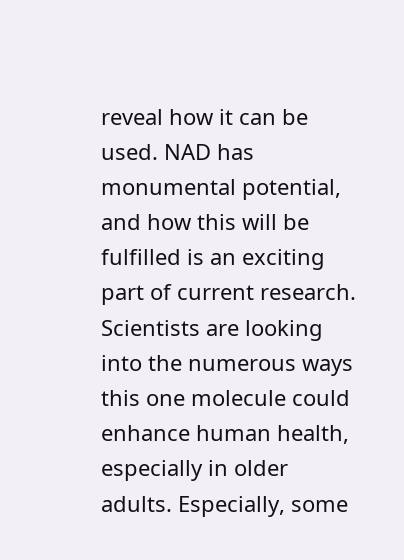reveal how it can be used. NAD has monumental potential, and how this will be fulfilled is an exciting part of current research. Scientists are looking into the numerous ways this one molecule could enhance human health, especially in older adults. Especially, some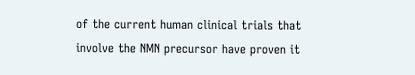of the current human clinical trials that involve the NMN precursor have proven it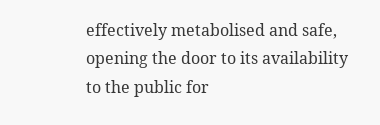effectively metabolised and safe, opening the door to its availability to the public for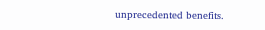unprecedented benefits.